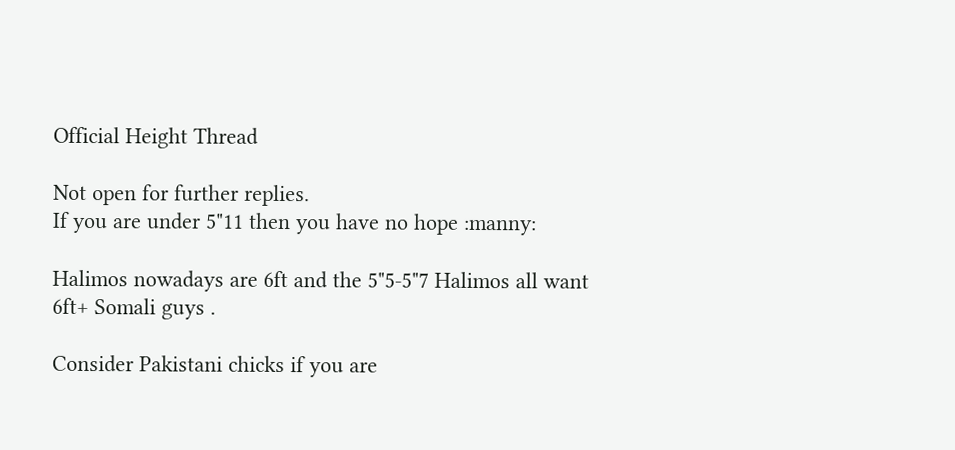Official Height Thread

Not open for further replies.
If you are under 5"11 then you have no hope :manny:

Halimos nowadays are 6ft and the 5"5-5"7 Halimos all want 6ft+ Somali guys .

Consider Pakistani chicks if you are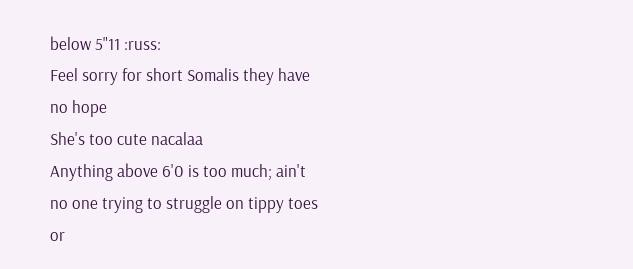below 5"11 :russ:
Feel sorry for short Somalis they have no hope
She's too cute nacalaa
Anything above 6'0 is too much; ain't no one trying to struggle on tippy toes or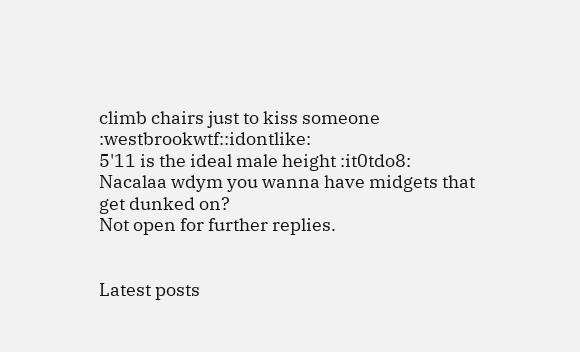climb chairs just to kiss someone :westbrookwtf::idontlike:
5'11 is the ideal male height :it0tdo8:
Nacalaa wdym you wanna have midgets that get dunked on?
Not open for further replies.


Latest posts